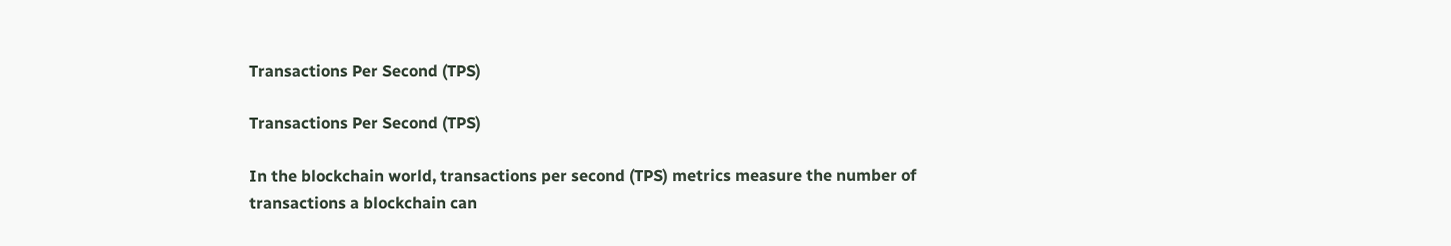Transactions Per Second (TPS)

Transactions Per Second (TPS)

In the blockchain world, transactions per second (TPS) metrics measure the number of transactions a blockchain can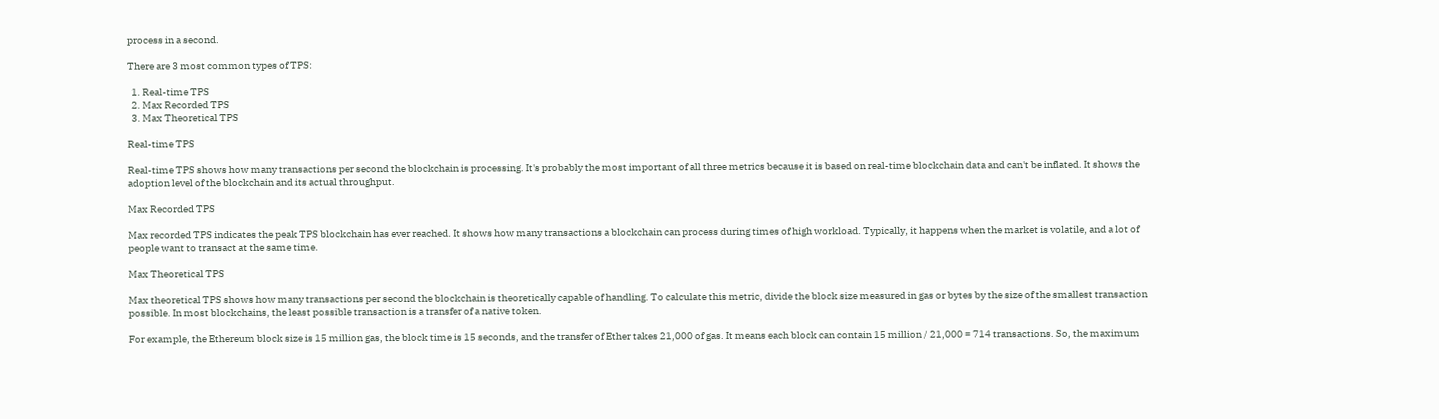process in a second.

There are 3 most common types of TPS:

  1. Real-time TPS
  2. Max Recorded TPS
  3. Max Theoretical TPS

Real-time TPS

Real-time TPS shows how many transactions per second the blockchain is processing. It's probably the most important of all three metrics because it is based on real-time blockchain data and can't be inflated. It shows the adoption level of the blockchain and its actual throughput.

Max Recorded TPS

Max recorded TPS indicates the peak TPS blockchain has ever reached. It shows how many transactions a blockchain can process during times of high workload. Typically, it happens when the market is volatile, and a lot of people want to transact at the same time.

Max Theoretical TPS

Max theoretical TPS shows how many transactions per second the blockchain is theoretically capable of handling. To calculate this metric, divide the block size measured in gas or bytes by the size of the smallest transaction possible. In most blockchains, the least possible transaction is a transfer of a native token.

For example, the Ethereum block size is 15 million gas, the block time is 15 seconds, and the transfer of Ether takes 21,000 of gas. It means each block can contain 15 million / 21,000 = 714 transactions. So, the maximum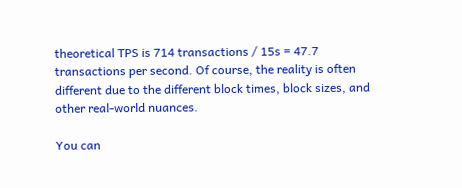theoretical TPS is 714 transactions / 15s = 47.7 transactions per second. Of course, the reality is often different due to the different block times, block sizes, and other real-world nuances.

You can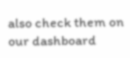also check them on our dashboard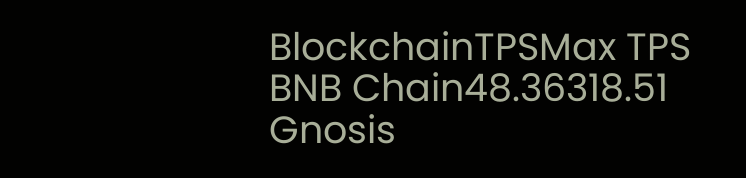BlockchainTPSMax TPS
BNB Chain48.36318.51
Gnosis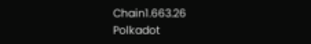Chain1.663.26
Polkadot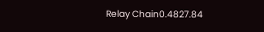Relay Chain0.4827.84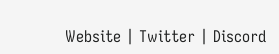Website | Twitter | Discord